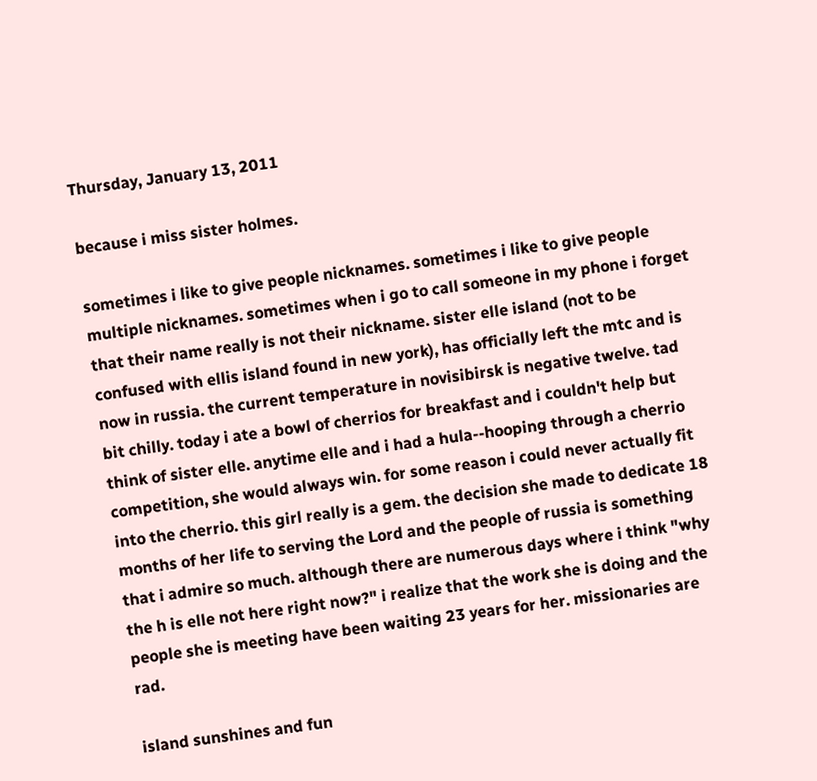Thursday, January 13, 2011

because i miss sister holmes.

sometimes i like to give people nicknames. sometimes i like to give people multiple nicknames. sometimes when i go to call someone in my phone i forget that their name really is not their nickname. sister elle island (not to be confused with ellis island found in new york), has officially left the mtc and is now in russia. the current temperature in novisibirsk is negative twelve. tad bit chilly. today i ate a bowl of cherrios for breakfast and i couldn't help but think of sister elle. anytime elle and i had a hula--hooping through a cherrio competition, she would always win. for some reason i could never actually fit into the cherrio. this girl really is a gem. the decision she made to dedicate 18 months of her life to serving the Lord and the people of russia is something that i admire so much. although there are numerous days where i think "why the h is elle not here right now?" i realize that the work she is doing and the people she is meeting have been waiting 23 years for her. missionaries are rad.

island sunshines and fun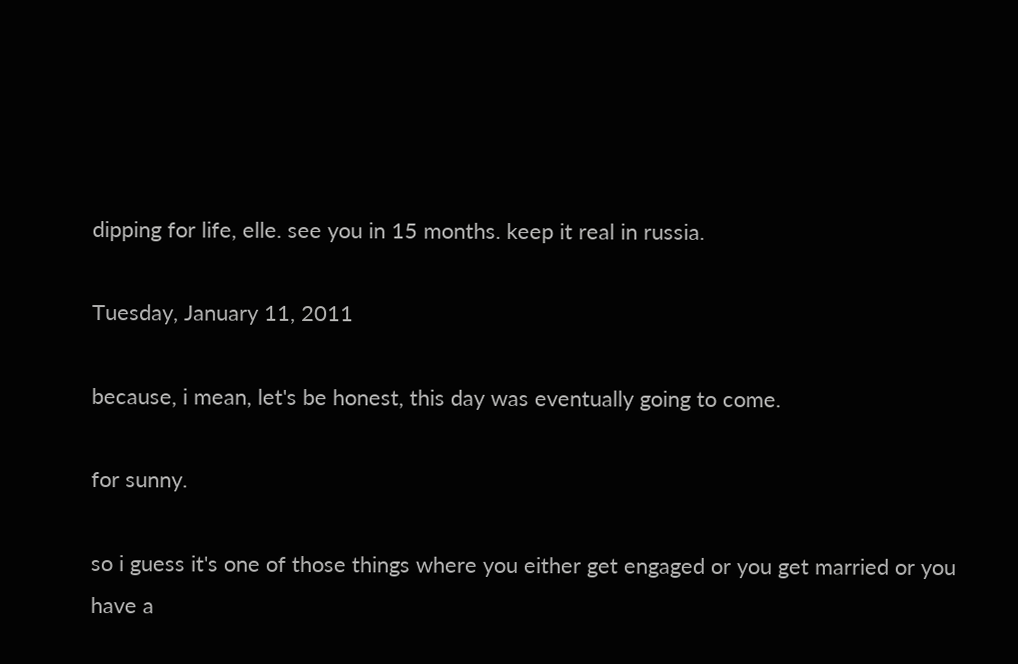dipping for life, elle. see you in 15 months. keep it real in russia.

Tuesday, January 11, 2011

because, i mean, let's be honest, this day was eventually going to come.

for sunny.

so i guess it's one of those things where you either get engaged or you get married or you have a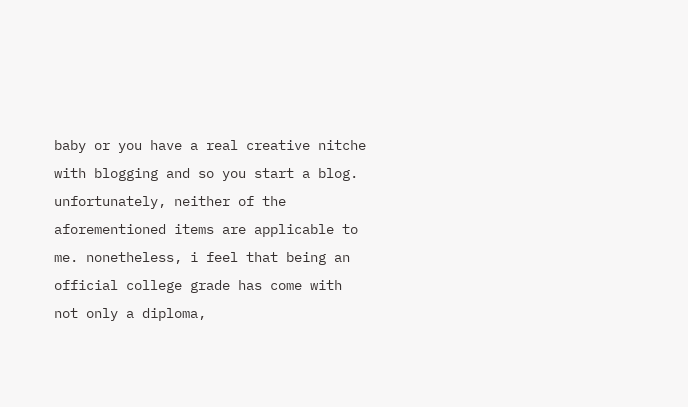baby or you have a real creative nitche with blogging and so you start a blog. unfortunately, neither of the aforementioned items are applicable to me. nonetheless, i feel that being an official college grade has come with not only a diploma,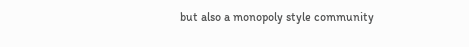but also a monopoly style community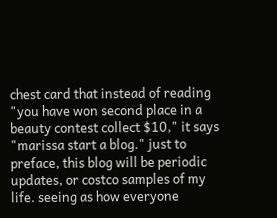chest card that instead of reading "you have won second place in a beauty contest collect $10," it says "marissa start a blog." just to preface, this blog will be periodic updates, or costco samples of my life. seeing as how everyone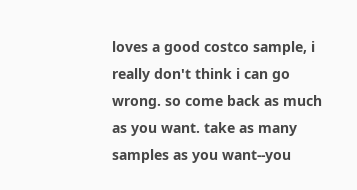loves a good costco sample, i really don't think i can go wrong. so come back as much as you want. take as many samples as you want--you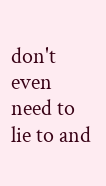don't even need to lie to and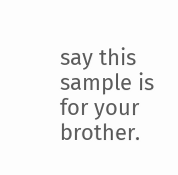say this sample is for your brother.